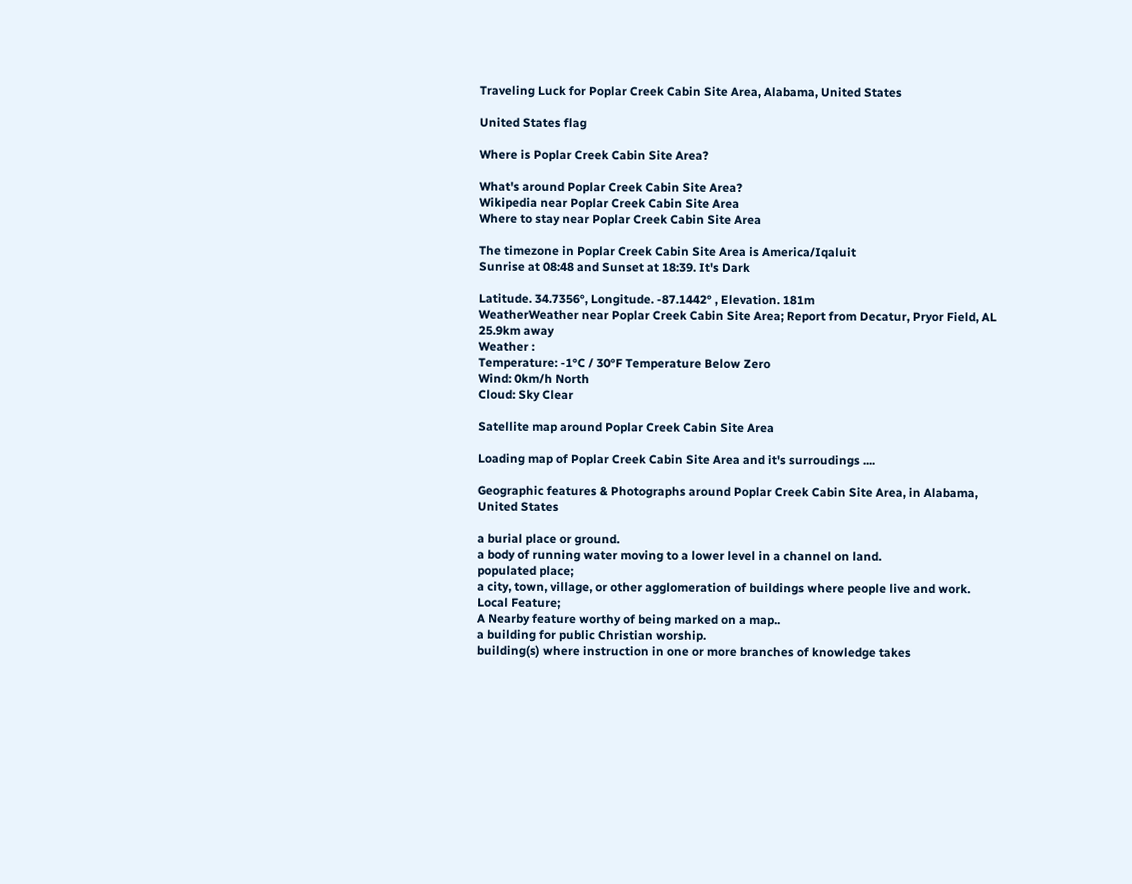Traveling Luck for Poplar Creek Cabin Site Area, Alabama, United States

United States flag

Where is Poplar Creek Cabin Site Area?

What's around Poplar Creek Cabin Site Area?
Wikipedia near Poplar Creek Cabin Site Area
Where to stay near Poplar Creek Cabin Site Area

The timezone in Poplar Creek Cabin Site Area is America/Iqaluit
Sunrise at 08:48 and Sunset at 18:39. It's Dark

Latitude. 34.7356°, Longitude. -87.1442° , Elevation. 181m
WeatherWeather near Poplar Creek Cabin Site Area; Report from Decatur, Pryor Field, AL 25.9km away
Weather :
Temperature: -1°C / 30°F Temperature Below Zero
Wind: 0km/h North
Cloud: Sky Clear

Satellite map around Poplar Creek Cabin Site Area

Loading map of Poplar Creek Cabin Site Area and it's surroudings ....

Geographic features & Photographs around Poplar Creek Cabin Site Area, in Alabama, United States

a burial place or ground.
a body of running water moving to a lower level in a channel on land.
populated place;
a city, town, village, or other agglomeration of buildings where people live and work.
Local Feature;
A Nearby feature worthy of being marked on a map..
a building for public Christian worship.
building(s) where instruction in one or more branches of knowledge takes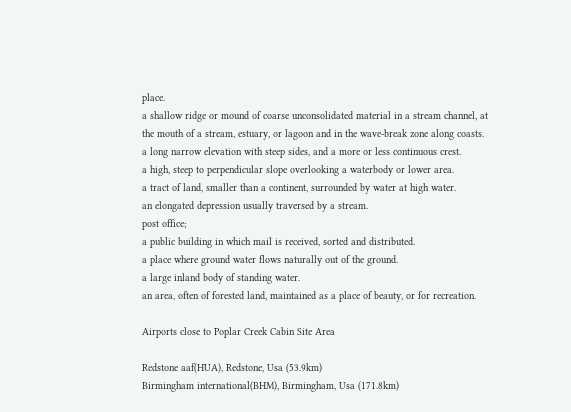place.
a shallow ridge or mound of coarse unconsolidated material in a stream channel, at the mouth of a stream, estuary, or lagoon and in the wave-break zone along coasts.
a long narrow elevation with steep sides, and a more or less continuous crest.
a high, steep to perpendicular slope overlooking a waterbody or lower area.
a tract of land, smaller than a continent, surrounded by water at high water.
an elongated depression usually traversed by a stream.
post office;
a public building in which mail is received, sorted and distributed.
a place where ground water flows naturally out of the ground.
a large inland body of standing water.
an area, often of forested land, maintained as a place of beauty, or for recreation.

Airports close to Poplar Creek Cabin Site Area

Redstone aaf(HUA), Redstone, Usa (53.9km)
Birmingham international(BHM), Birmingham, Usa (171.8km)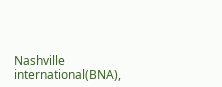Nashville international(BNA),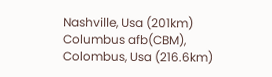Nashville, Usa (201km)
Columbus afb(CBM), Colombus, Usa (216.6km)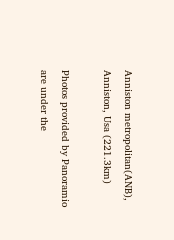Anniston metropolitan(ANB), Anniston, Usa (221.3km)

Photos provided by Panoramio are under the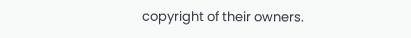copyright of their owners.